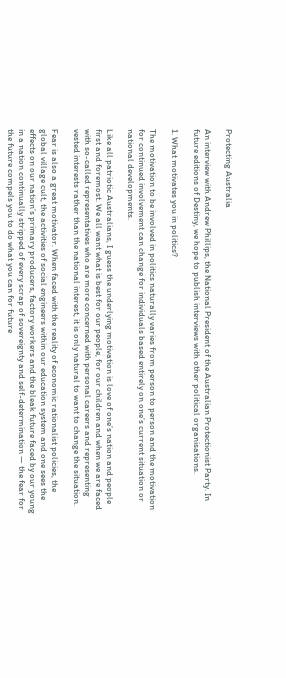Protecting Australia

An interview with Andrew Phillips, the National President of the Australian Protectionist Party. In future editions of Destiny, we hope to publish interviews with other political organisations.

1. What motivates you in politics?

The motivation to be involved in politics naturally varies from person to person and the motivation for continued involvement can change for individuals based entirely on one’s current situation or national developments.

Like all patriotic Australians, I guess the underlying motivation is love of one’s nation and people first and foremost. We all want what is best for our people, for our children and when we are faced with so-called representatives who are more concerned with personal careers and representing vested interests rather than the national interest, it is only natural to want to change the situation.

Fear is also a great motivator. When faced with the reality of economic rationalist policies, the global village cult, the activities of social engineers within our education system and one sees the effects on our nation’s primary producers, factory workers and the bleak future faced by our young in a nation continually stripped of every scrap of sovereignty and self-determination — the fear for the future compels you to do what you can for future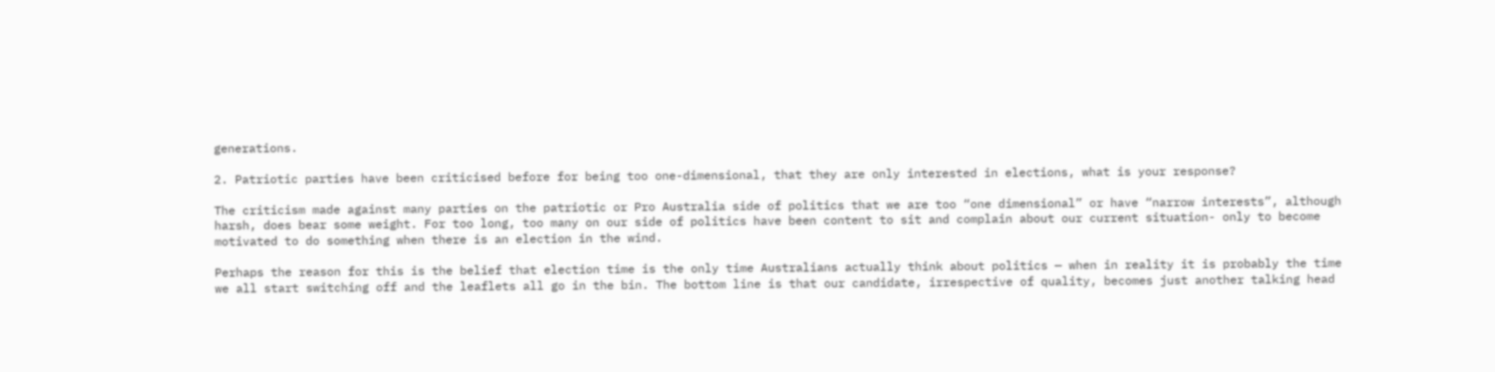generations.

2. Patriotic parties have been criticised before for being too one-dimensional, that they are only interested in elections, what is your response?

The criticism made against many parties on the patriotic or Pro Australia side of politics that we are too “one dimensional” or have “narrow interests”, although harsh, does bear some weight. For too long, too many on our side of politics have been content to sit and complain about our current situation- only to become motivated to do something when there is an election in the wind.

Perhaps the reason for this is the belief that election time is the only time Australians actually think about politics — when in reality it is probably the time we all start switching off and the leaflets all go in the bin. The bottom line is that our candidate, irrespective of quality, becomes just another talking head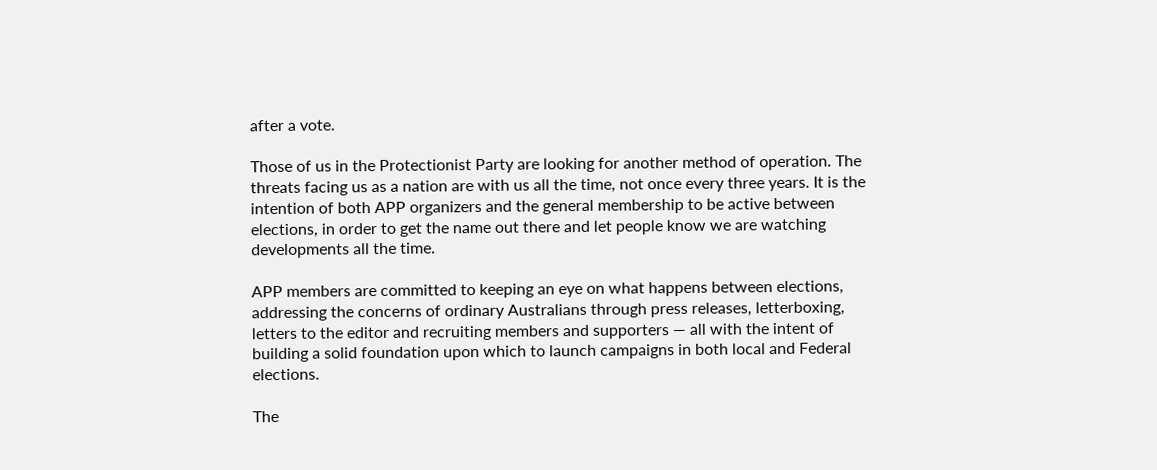after a vote.

Those of us in the Protectionist Party are looking for another method of operation. The threats facing us as a nation are with us all the time, not once every three years. It is the intention of both APP organizers and the general membership to be active between elections, in order to get the name out there and let people know we are watching developments all the time.

APP members are committed to keeping an eye on what happens between elections, addressing the concerns of ordinary Australians through press releases, letterboxing, letters to the editor and recruiting members and supporters — all with the intent of building a solid foundation upon which to launch campaigns in both local and Federal elections.

The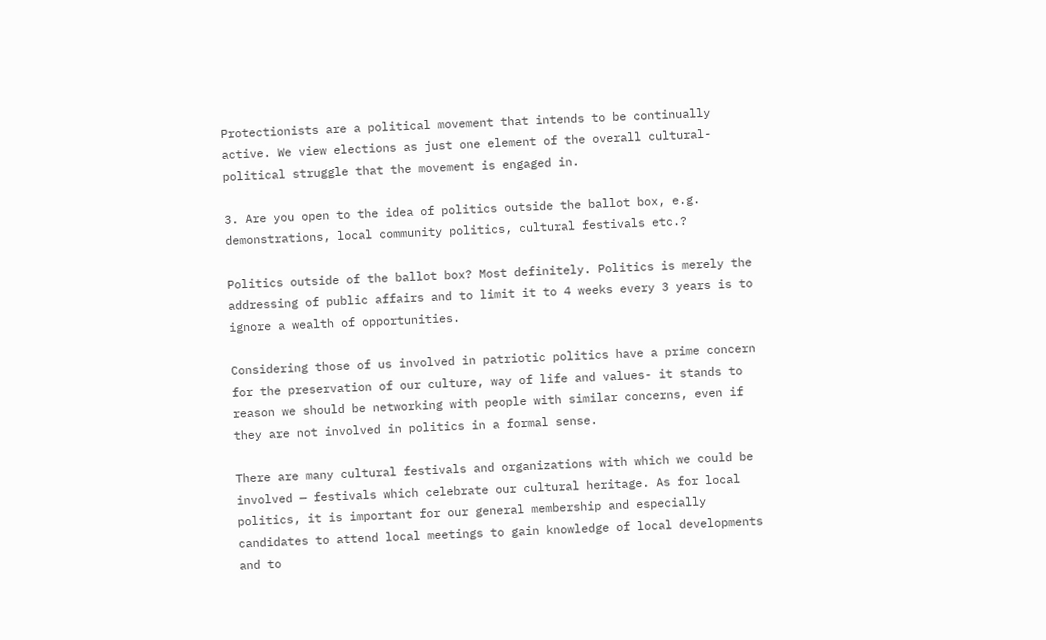Protectionists are a political movement that intends to be continually active. We view elections as just one element of the overall cultural-political struggle that the movement is engaged in.

3. Are you open to the idea of politics outside the ballot box, e.g. demonstrations, local community politics, cultural festivals etc.?

Politics outside of the ballot box? Most definitely. Politics is merely the addressing of public affairs and to limit it to 4 weeks every 3 years is to ignore a wealth of opportunities.

Considering those of us involved in patriotic politics have a prime concern for the preservation of our culture, way of life and values- it stands to reason we should be networking with people with similar concerns, even if they are not involved in politics in a formal sense.

There are many cultural festivals and organizations with which we could be involved — festivals which celebrate our cultural heritage. As for local politics, it is important for our general membership and especially candidates to attend local meetings to gain knowledge of local developments and to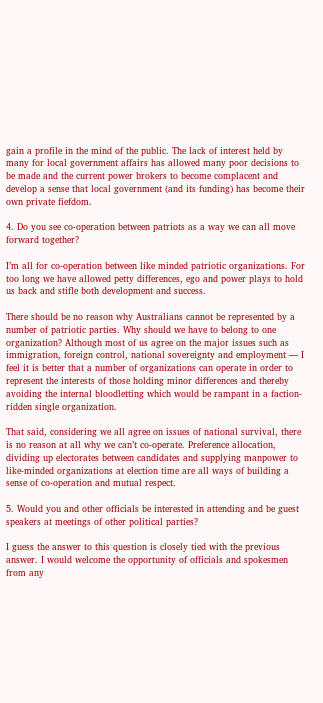gain a profile in the mind of the public. The lack of interest held by many for local government affairs has allowed many poor decisions to be made and the current power brokers to become complacent and develop a sense that local government (and its funding) has become their own private fiefdom.

4. Do you see co-operation between patriots as a way we can all move forward together?

I’m all for co-operation between like minded patriotic organizations. For too long we have allowed petty differences, ego and power plays to hold us back and stifle both development and success.

There should be no reason why Australians cannot be represented by a number of patriotic parties. Why should we have to belong to one organization? Although most of us agree on the major issues such as immigration, foreign control, national sovereignty and employment — I feel it is better that a number of organizations can operate in order to represent the interests of those holding minor differences and thereby avoiding the internal bloodletting which would be rampant in a faction-ridden single organization.

That said, considering we all agree on issues of national survival, there is no reason at all why we can’t co-operate. Preference allocation, dividing up electorates between candidates and supplying manpower to like-minded organizations at election time are all ways of building a sense of co-operation and mutual respect.

5. Would you and other officials be interested in attending and be guest speakers at meetings of other political parties?

I guess the answer to this question is closely tied with the previous answer. I would welcome the opportunity of officials and spokesmen from any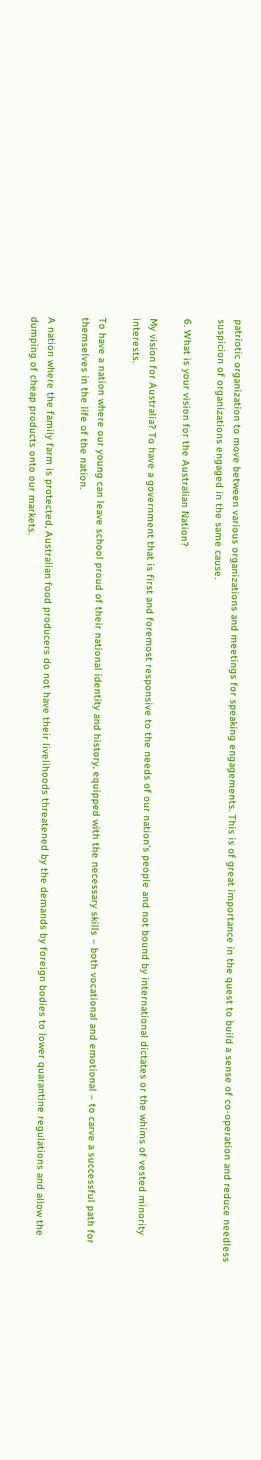patriotic organization to move between various organizations and meetings for speaking engagements. This is of great importance in the quest to build a sense of co-operation and reduce needless suspicion of organizations engaged in the same cause.

6. What is your vision for the Australian Nation?

My vision for Australia? To have a government that is first and foremost responsive to the needs of our nation’s people and not bound by international dictates or the whims of vested minority interests.

To have a nation where our young can leave school proud of their national identity and history, equipped with the necessary skills – both vocational and emotional – to carve a successful path for themselves in the life of the nation.

A nation where the family farm is protected, Australian food producers do not have their livelihoods threatened by the demands by foreign bodies to lower quarantine regulations and allow the dumping of cheap products onto our markets.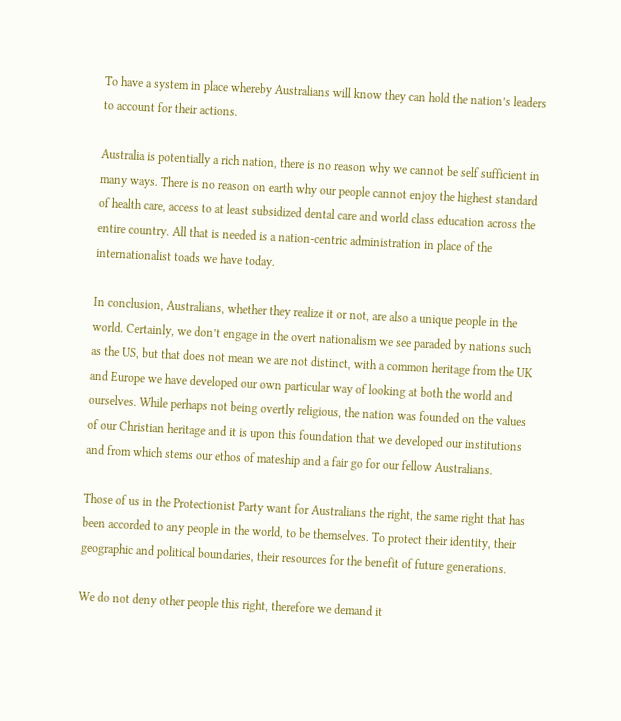To have a system in place whereby Australians will know they can hold the nation’s leaders to account for their actions.

Australia is potentially a rich nation, there is no reason why we cannot be self sufficient in many ways. There is no reason on earth why our people cannot enjoy the highest standard of health care, access to at least subsidized dental care and world class education across the entire country. All that is needed is a nation-centric administration in place of the internationalist toads we have today.

In conclusion, Australians, whether they realize it or not, are also a unique people in the world. Certainly, we don’t engage in the overt nationalism we see paraded by nations such as the US, but that does not mean we are not distinct, with a common heritage from the UK and Europe we have developed our own particular way of looking at both the world and ourselves. While perhaps not being overtly religious, the nation was founded on the values of our Christian heritage and it is upon this foundation that we developed our institutions and from which stems our ethos of mateship and a fair go for our fellow Australians.

Those of us in the Protectionist Party want for Australians the right, the same right that has been accorded to any people in the world, to be themselves. To protect their identity, their geographic and political boundaries, their resources for the benefit of future generations.

We do not deny other people this right, therefore we demand it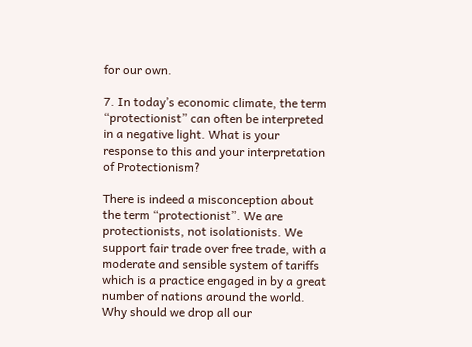for our own.

7. In today’s economic climate, the term “protectionist” can often be interpreted in a negative light. What is your response to this and your interpretation of Protectionism?

There is indeed a misconception about the term “protectionist”. We are protectionists, not isolationists. We support fair trade over free trade, with a moderate and sensible system of tariffs which is a practice engaged in by a great number of nations around the world. Why should we drop all our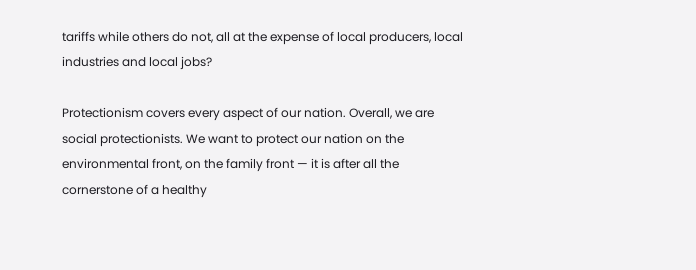tariffs while others do not, all at the expense of local producers, local industries and local jobs?

Protectionism covers every aspect of our nation. Overall, we are social protectionists. We want to protect our nation on the environmental front, on the family front — it is after all the cornerstone of a healthy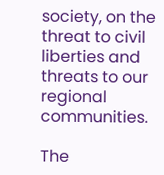society, on the threat to civil liberties and threats to our regional communities.

The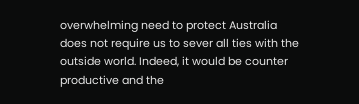overwhelming need to protect Australia does not require us to sever all ties with the outside world. Indeed, it would be counter productive and the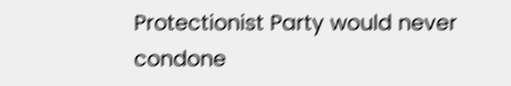Protectionist Party would never condone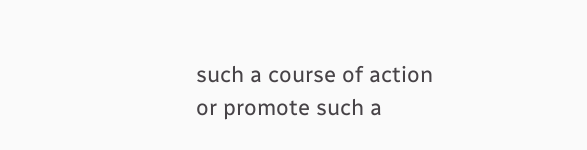such a course of action or promote such a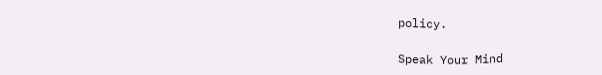policy.

Speak Your Mind